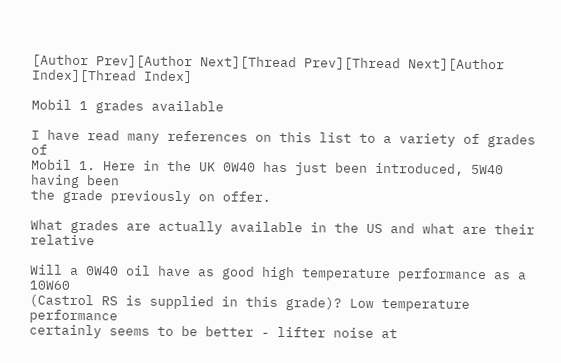[Author Prev][Author Next][Thread Prev][Thread Next][Author Index][Thread Index]

Mobil 1 grades available

I have read many references on this list to a variety of grades of
Mobil 1. Here in the UK 0W40 has just been introduced, 5W40 having been
the grade previously on offer.

What grades are actually available in the US and what are their relative

Will a 0W40 oil have as good high temperature performance as a 10W60
(Castrol RS is supplied in this grade)? Low temperature performance
certainly seems to be better - lifter noise at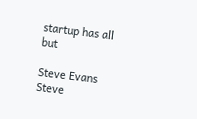startup has all but

Steve Evans
Steve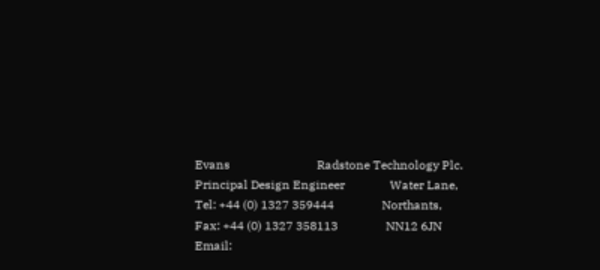Evans                             Radstone Technology Plc.
Principal Design Engineer               Water Lane,
Tel: +44 (0) 1327 359444                Northants,
Fax: +44 (0) 1327 358113                NN12 6JN
Email: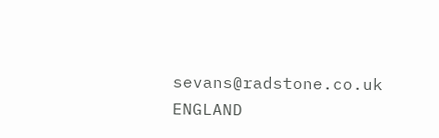sevans@radstone.co.uk            ENGLAND